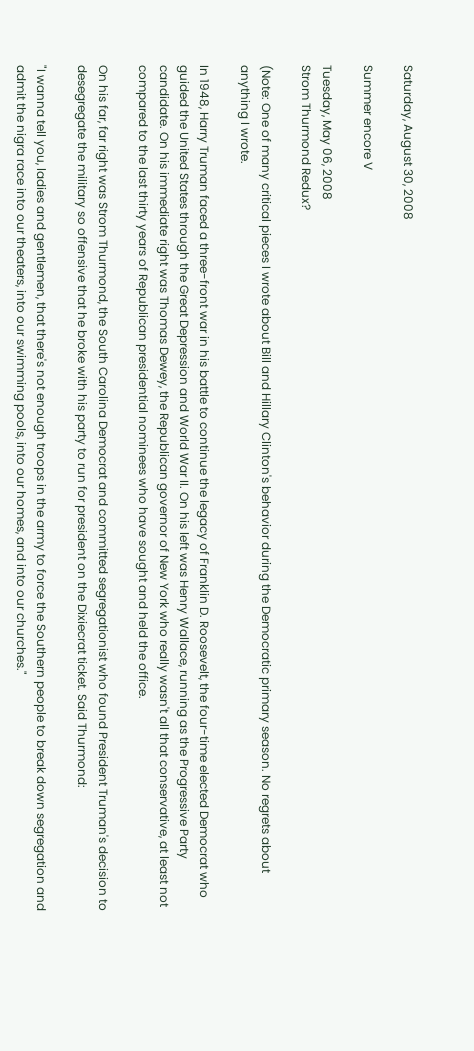Saturday, August 30, 2008

Summer encore V

Tuesday, May 06, 2008
Strom Thurmond Redux?

(Note: One of many critical pieces I wrote about Bill and Hillary Clinton's behavior during the Democratic primary season. No regrets about anything I wrote.

In 1948, Harry Truman faced a three-front war in his battle to continue the legacy of Franklin D. Roosevelt, the four-time elected Democrat who guided the United States through the Great Depression and World War II. On his left was Henry Wallace, running as the Progressive Party candidate. On his immediate right was Thomas Dewey, the Republican governor of New York who really wasn't all that conservative, at least not compared to the last thirty years of Republican presidential nominees who have sought and held the office.

On his far, far right was Strom Thurmond, the South Carolina Democrat and committed segregationist who found President Truman's decision to desegregate the military so offensive that he broke with his party to run for president on the Dixiecrat ticket. Said Thurmond:

"I wanna tell you, ladies and gentlemen, that there's not enough troops in the army to force the Southern people to break down segregation and admit the nigra race into our theaters, into our swimming pools, into our homes, and into our churches."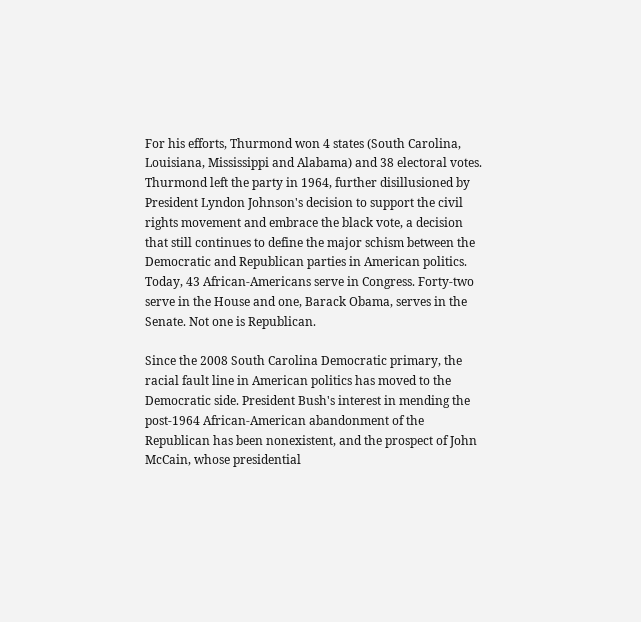For his efforts, Thurmond won 4 states (South Carolina, Louisiana, Mississippi and Alabama) and 38 electoral votes. Thurmond left the party in 1964, further disillusioned by President Lyndon Johnson's decision to support the civil rights movement and embrace the black vote, a decision that still continues to define the major schism between the Democratic and Republican parties in American politics. Today, 43 African-Americans serve in Congress. Forty-two serve in the House and one, Barack Obama, serves in the Senate. Not one is Republican.

Since the 2008 South Carolina Democratic primary, the racial fault line in American politics has moved to the Democratic side. President Bush's interest in mending the post-1964 African-American abandonment of the Republican has been nonexistent, and the prospect of John McCain, whose presidential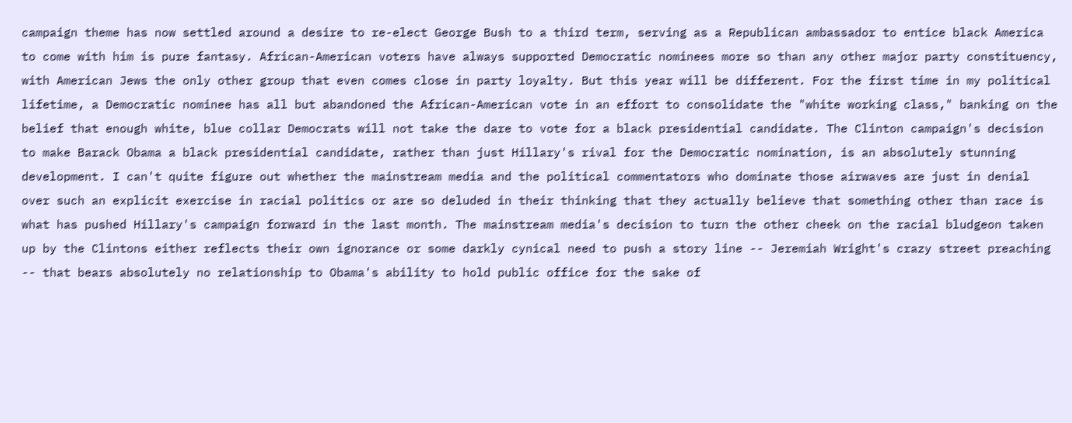campaign theme has now settled around a desire to re-elect George Bush to a third term, serving as a Republican ambassador to entice black America to come with him is pure fantasy. African-American voters have always supported Democratic nominees more so than any other major party constituency, with American Jews the only other group that even comes close in party loyalty. But this year will be different. For the first time in my political lifetime, a Democratic nominee has all but abandoned the African-American vote in an effort to consolidate the "white working class," banking on the belief that enough white, blue collar Democrats will not take the dare to vote for a black presidential candidate. The Clinton campaign's decision to make Barack Obama a black presidential candidate, rather than just Hillary's rival for the Democratic nomination, is an absolutely stunning development. I can't quite figure out whether the mainstream media and the political commentators who dominate those airwaves are just in denial over such an explicit exercise in racial politics or are so deluded in their thinking that they actually believe that something other than race is what has pushed Hillary's campaign forward in the last month. The mainstream media's decision to turn the other cheek on the racial bludgeon taken up by the Clintons either reflects their own ignorance or some darkly cynical need to push a story line -- Jeremiah Wright's crazy street preaching -- that bears absolutely no relationship to Obama's ability to hold public office for the sake of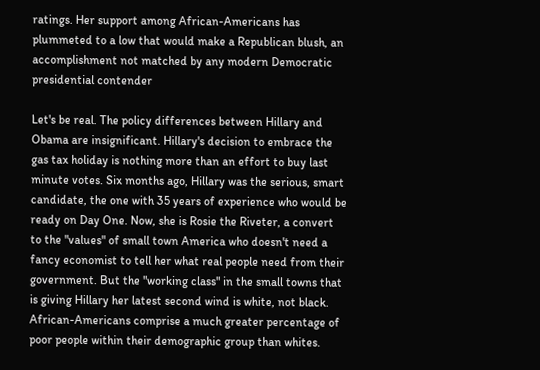ratings. Her support among African-Americans has plummeted to a low that would make a Republican blush, an accomplishment not matched by any modern Democratic presidential contender

Let's be real. The policy differences between Hillary and Obama are insignificant. Hillary's decision to embrace the gas tax holiday is nothing more than an effort to buy last minute votes. Six months ago, Hillary was the serious, smart candidate, the one with 35 years of experience who would be ready on Day One. Now, she is Rosie the Riveter, a convert to the "values" of small town America who doesn't need a fancy economist to tell her what real people need from their government. But the "working class" in the small towns that is giving Hillary her latest second wind is white, not black. African-Americans comprise a much greater percentage of poor people within their demographic group than whites.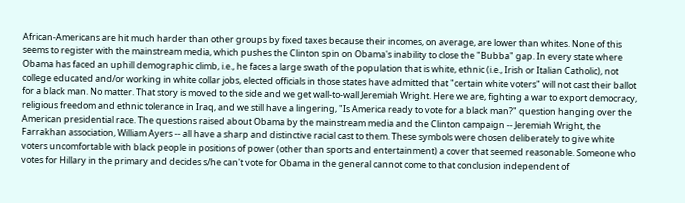African-Americans are hit much harder than other groups by fixed taxes because their incomes, on average, are lower than whites. None of this seems to register with the mainstream media, which pushes the Clinton spin on Obama's inability to close the "Bubba" gap. In every state where Obama has faced an uphill demographic climb, i.e., he faces a large swath of the population that is white, ethnic (i.e., Irish or Italian Catholic), not college educated and/or working in white collar jobs, elected officials in those states have admitted that "certain white voters" will not cast their ballot for a black man. No matter. That story is moved to the side and we get wall-to-wall Jeremiah Wright. Here we are, fighting a war to export democracy, religious freedom and ethnic tolerance in Iraq, and we still have a lingering, "Is America ready to vote for a black man?" question hanging over the American presidential race. The questions raised about Obama by the mainstream media and the Clinton campaign -- Jeremiah Wright, the Farrakhan association, William Ayers -- all have a sharp and distinctive racial cast to them. These symbols were chosen deliberately to give white voters uncomfortable with black people in positions of power (other than sports and entertainment) a cover that seemed reasonable. Someone who votes for Hillary in the primary and decides s/he can't vote for Obama in the general cannot come to that conclusion independent of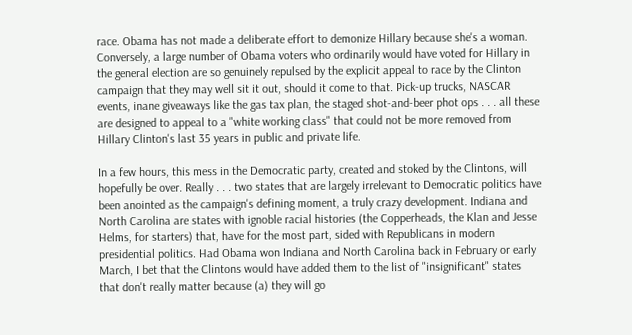race. Obama has not made a deliberate effort to demonize Hillary because she's a woman. Conversely, a large number of Obama voters who ordinarily would have voted for Hillary in the general election are so genuinely repulsed by the explicit appeal to race by the Clinton campaign that they may well sit it out, should it come to that. Pick-up trucks, NASCAR events, inane giveaways like the gas tax plan, the staged shot-and-beer phot ops . . . all these are designed to appeal to a "white working class" that could not be more removed from Hillary Clinton's last 35 years in public and private life.

In a few hours, this mess in the Democratic party, created and stoked by the Clintons, will hopefully be over. Really . . . two states that are largely irrelevant to Democratic politics have been anointed as the campaign's defining moment, a truly crazy development. Indiana and North Carolina are states with ignoble racial histories (the Copperheads, the Klan and Jesse Helms, for starters) that, have for the most part, sided with Republicans in modern presidential politics. Had Obama won Indiana and North Carolina back in February or early March, I bet that the Clintons would have added them to the list of "insignificant" states that don't really matter because (a) they will go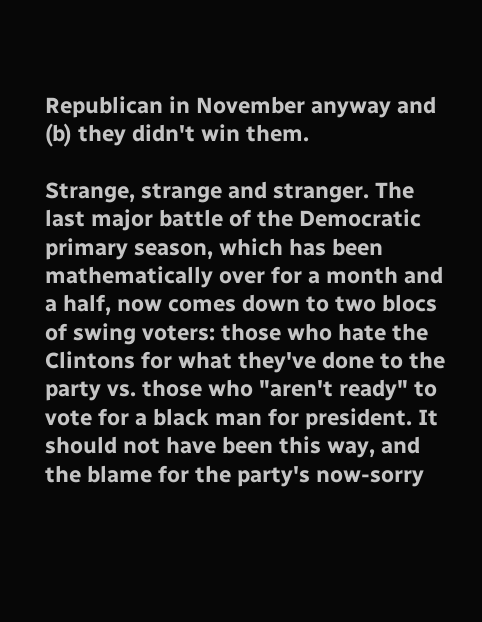Republican in November anyway and (b) they didn't win them.

Strange, strange and stranger. The last major battle of the Democratic primary season, which has been mathematically over for a month and a half, now comes down to two blocs of swing voters: those who hate the Clintons for what they've done to the party vs. those who "aren't ready" to vote for a black man for president. It should not have been this way, and the blame for the party's now-sorry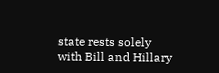state rests solely with Bill and Hillary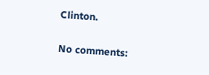Clinton.

No comments: